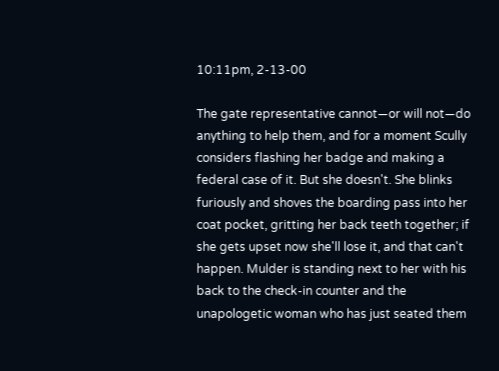10:11pm, 2-13-00

The gate representative cannot—or will not—do anything to help them, and for a moment Scully considers flashing her badge and making a federal case of it. But she doesn't. She blinks furiously and shoves the boarding pass into her coat pocket, gritting her back teeth together; if she gets upset now she'll lose it, and that can't happen. Mulder is standing next to her with his back to the check-in counter and the unapologetic woman who has just seated them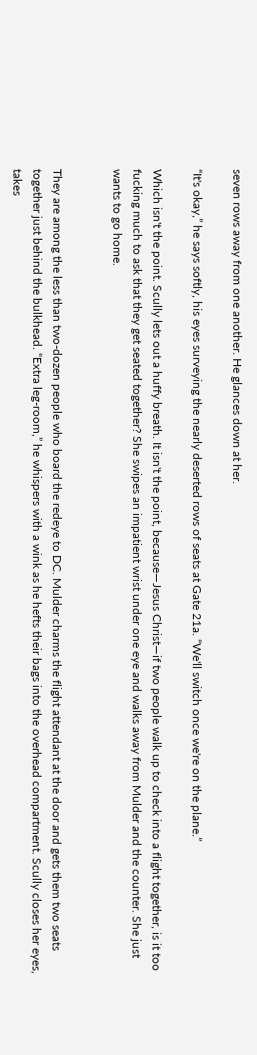seven rows away from one another. He glances down at her.

“It's okay,” he says softly, his eyes surveying the nearly deserted rows of seats at Gate 21a. “We'll switch once we're on the plane.”

Which isn't the point. Scully lets out a huffy breath. It isn't the point, because—Jesus Christ—if two people walk up to check into a flight together, is it too fucking much to ask that they get seated together? She swipes an impatient wrist under one eye and walks away from Mulder and the counter. She just wants to go home.


They are among the less than two-dozen people who board the redeye to DC. Mulder charms the flight attendant at the door and gets them two seats together just behind the bulkhead. “Extra leg-room,” he whispers with a wink as he hefts their bags into the overhead compartment. Scully closes her eyes, takes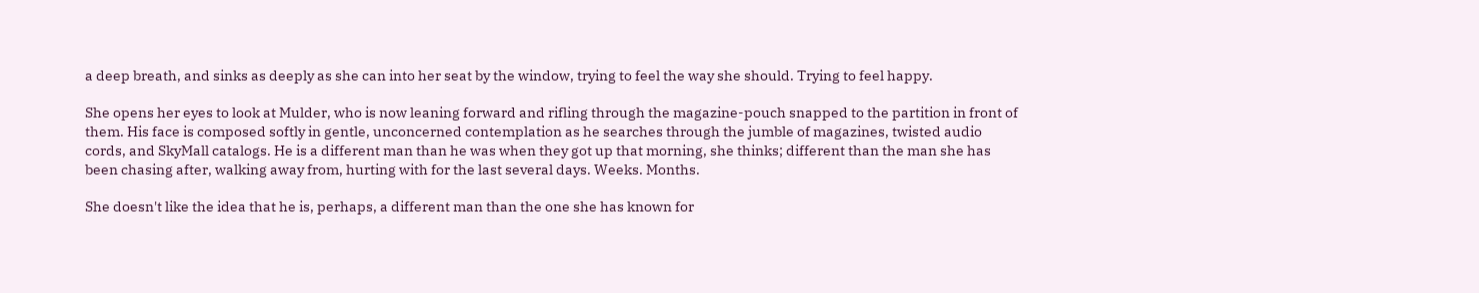a deep breath, and sinks as deeply as she can into her seat by the window, trying to feel the way she should. Trying to feel happy.

She opens her eyes to look at Mulder, who is now leaning forward and rifling through the magazine-pouch snapped to the partition in front of them. His face is composed softly in gentle, unconcerned contemplation as he searches through the jumble of magazines, twisted audio cords, and SkyMall catalogs. He is a different man than he was when they got up that morning, she thinks; different than the man she has been chasing after, walking away from, hurting with for the last several days. Weeks. Months.

She doesn't like the idea that he is, perhaps, a different man than the one she has known for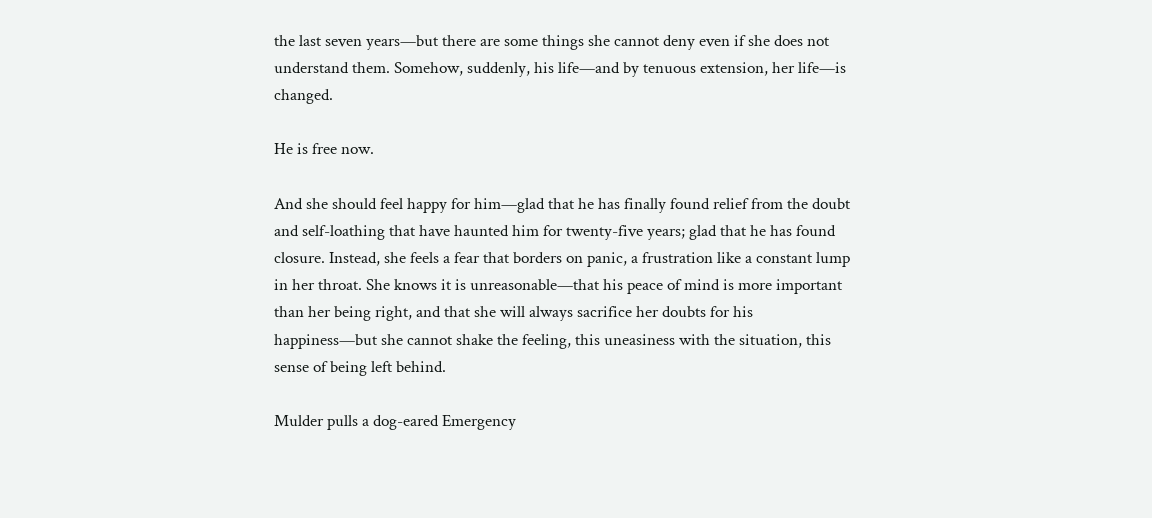the last seven years—but there are some things she cannot deny even if she does not understand them. Somehow, suddenly, his life—and by tenuous extension, her life—is changed.

He is free now.

And she should feel happy for him—glad that he has finally found relief from the doubt and self-loathing that have haunted him for twenty-five years; glad that he has found closure. Instead, she feels a fear that borders on panic, a frustration like a constant lump in her throat. She knows it is unreasonable—that his peace of mind is more important than her being right, and that she will always sacrifice her doubts for his happiness—but she cannot shake the feeling, this uneasiness with the situation, this sense of being left behind.

Mulder pulls a dog-eared Emergency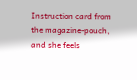Instruction card from the magazine-pouch, and she feels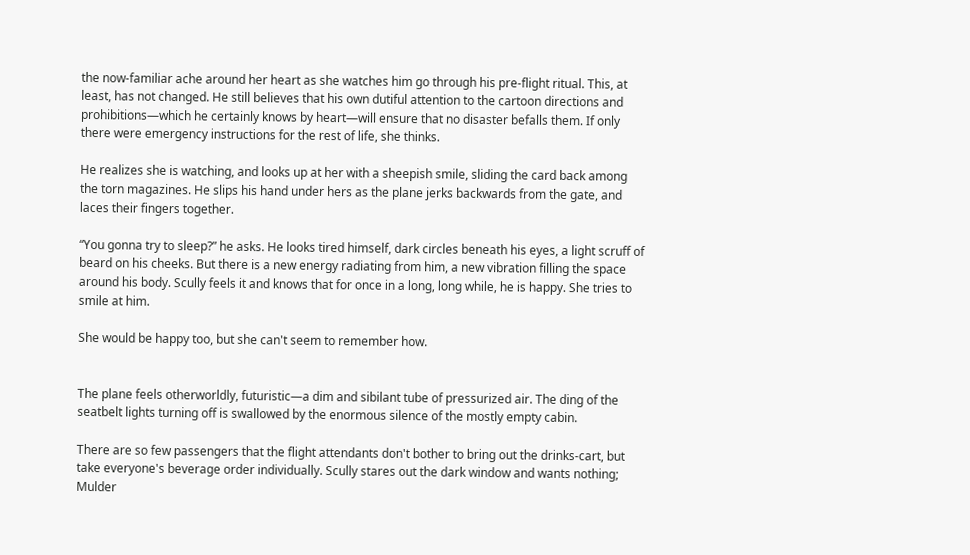the now-familiar ache around her heart as she watches him go through his pre-flight ritual. This, at least, has not changed. He still believes that his own dutiful attention to the cartoon directions and prohibitions—which he certainly knows by heart—will ensure that no disaster befalls them. If only there were emergency instructions for the rest of life, she thinks.

He realizes she is watching, and looks up at her with a sheepish smile, sliding the card back among the torn magazines. He slips his hand under hers as the plane jerks backwards from the gate, and laces their fingers together.

“You gonna try to sleep?” he asks. He looks tired himself, dark circles beneath his eyes, a light scruff of beard on his cheeks. But there is a new energy radiating from him, a new vibration filling the space around his body. Scully feels it and knows that for once in a long, long while, he is happy. She tries to smile at him.

She would be happy too, but she can't seem to remember how.


The plane feels otherworldly, futuristic—a dim and sibilant tube of pressurized air. The ding of the seatbelt lights turning off is swallowed by the enormous silence of the mostly empty cabin.

There are so few passengers that the flight attendants don't bother to bring out the drinks-cart, but take everyone's beverage order individually. Scully stares out the dark window and wants nothing; Mulder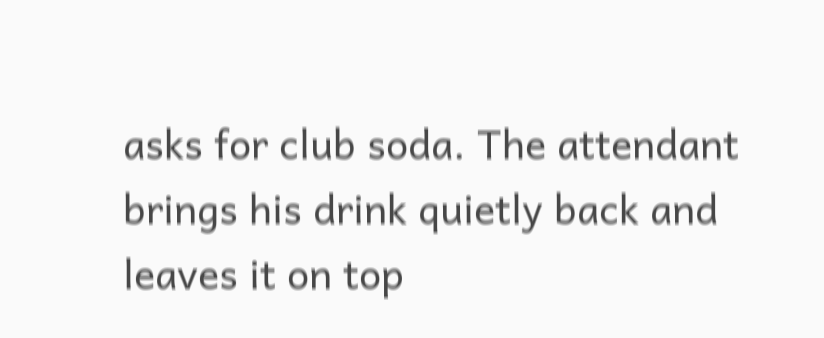asks for club soda. The attendant brings his drink quietly back and leaves it on top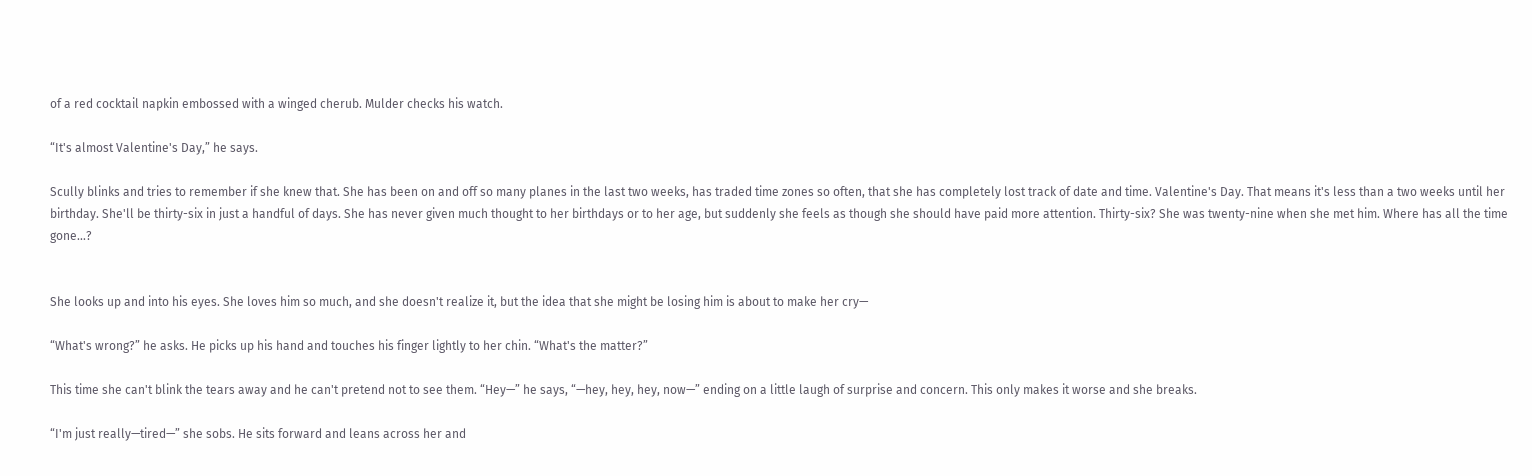of a red cocktail napkin embossed with a winged cherub. Mulder checks his watch.

“It's almost Valentine's Day,” he says.

Scully blinks and tries to remember if she knew that. She has been on and off so many planes in the last two weeks, has traded time zones so often, that she has completely lost track of date and time. Valentine's Day. That means it's less than a two weeks until her birthday. She'll be thirty-six in just a handful of days. She has never given much thought to her birthdays or to her age, but suddenly she feels as though she should have paid more attention. Thirty-six? She was twenty-nine when she met him. Where has all the time gone...?


She looks up and into his eyes. She loves him so much, and she doesn't realize it, but the idea that she might be losing him is about to make her cry—

“What's wrong?” he asks. He picks up his hand and touches his finger lightly to her chin. “What's the matter?”

This time she can't blink the tears away and he can't pretend not to see them. “Hey—” he says, “—hey, hey, hey, now—” ending on a little laugh of surprise and concern. This only makes it worse and she breaks.

“I'm just really—tired—” she sobs. He sits forward and leans across her and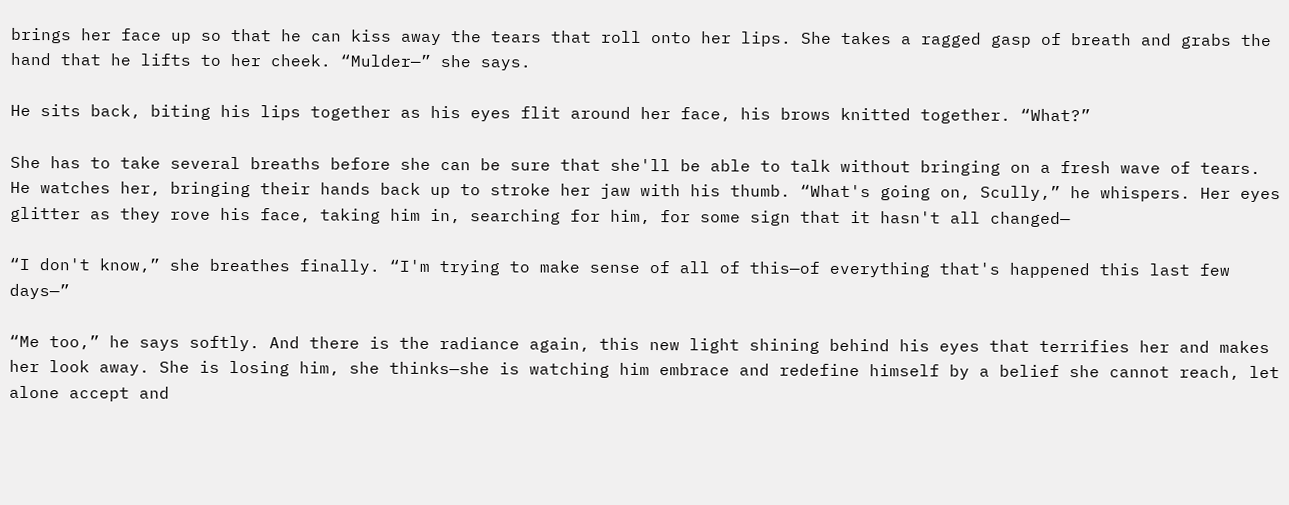brings her face up so that he can kiss away the tears that roll onto her lips. She takes a ragged gasp of breath and grabs the hand that he lifts to her cheek. “Mulder—” she says.

He sits back, biting his lips together as his eyes flit around her face, his brows knitted together. “What?”

She has to take several breaths before she can be sure that she'll be able to talk without bringing on a fresh wave of tears. He watches her, bringing their hands back up to stroke her jaw with his thumb. “What's going on, Scully,” he whispers. Her eyes glitter as they rove his face, taking him in, searching for him, for some sign that it hasn't all changed—

“I don't know,” she breathes finally. “I'm trying to make sense of all of this—of everything that's happened this last few days—”

“Me too,” he says softly. And there is the radiance again, this new light shining behind his eyes that terrifies her and makes her look away. She is losing him, she thinks—she is watching him embrace and redefine himself by a belief she cannot reach, let alone accept and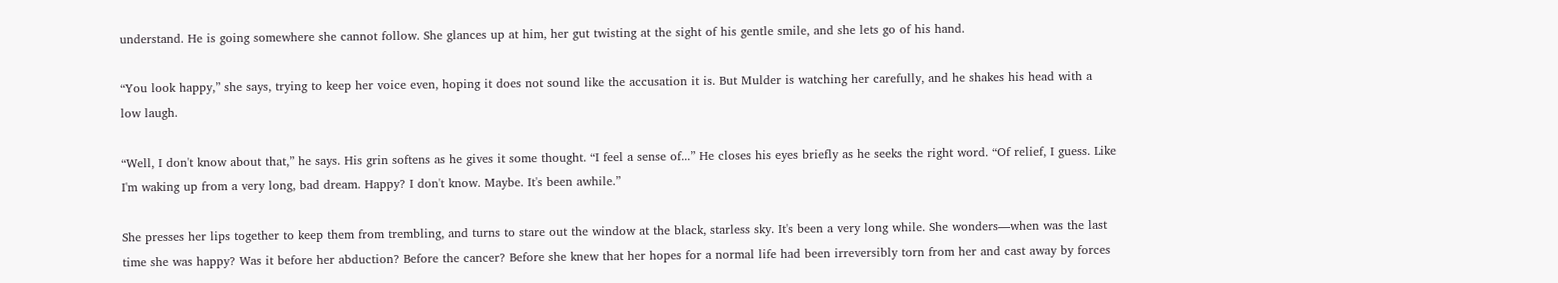understand. He is going somewhere she cannot follow. She glances up at him, her gut twisting at the sight of his gentle smile, and she lets go of his hand.

“You look happy,” she says, trying to keep her voice even, hoping it does not sound like the accusation it is. But Mulder is watching her carefully, and he shakes his head with a low laugh.

“Well, I don't know about that,” he says. His grin softens as he gives it some thought. “I feel a sense of...” He closes his eyes briefly as he seeks the right word. “Of relief, I guess. Like I'm waking up from a very long, bad dream. Happy? I don't know. Maybe. It's been awhile.”

She presses her lips together to keep them from trembling, and turns to stare out the window at the black, starless sky. It's been a very long while. She wonders—when was the last time she was happy? Was it before her abduction? Before the cancer? Before she knew that her hopes for a normal life had been irreversibly torn from her and cast away by forces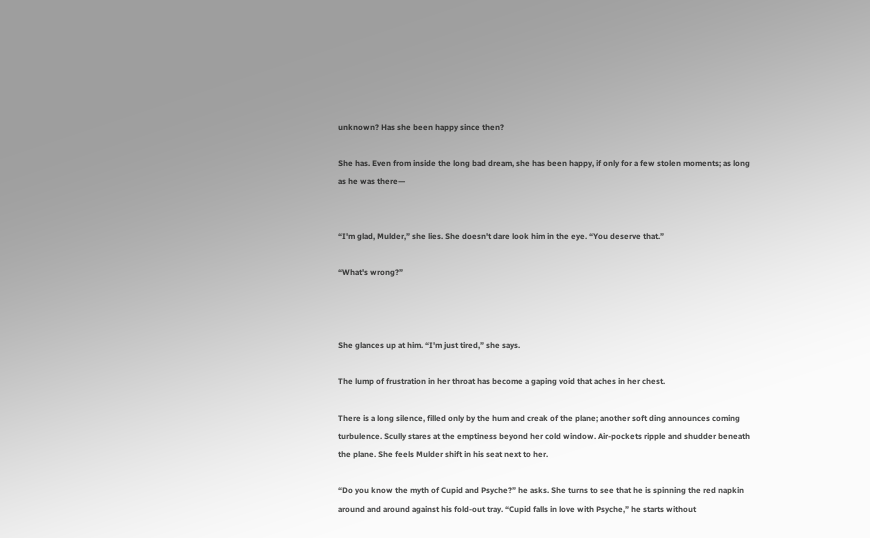unknown? Has she been happy since then?

She has. Even from inside the long bad dream, she has been happy, if only for a few stolen moments; as long as he was there—


“I'm glad, Mulder,” she lies. She doesn't dare look him in the eye. “You deserve that.”

“What's wrong?”



She glances up at him. “I'm just tired,” she says.

The lump of frustration in her throat has become a gaping void that aches in her chest.

There is a long silence, filled only by the hum and creak of the plane; another soft ding announces coming turbulence. Scully stares at the emptiness beyond her cold window. Air-pockets ripple and shudder beneath the plane. She feels Mulder shift in his seat next to her.

“Do you know the myth of Cupid and Psyche?” he asks. She turns to see that he is spinning the red napkin around and around against his fold-out tray. “Cupid falls in love with Psyche,” he starts without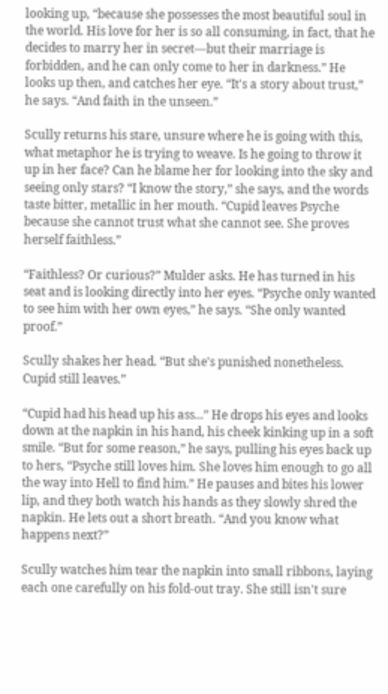looking up, “because she possesses the most beautiful soul in the world. His love for her is so all consuming, in fact, that he decides to marry her in secret—but their marriage is forbidden, and he can only come to her in darkness.” He looks up then, and catches her eye. “It's a story about trust,” he says. “And faith in the unseen.”

Scully returns his stare, unsure where he is going with this, what metaphor he is trying to weave. Is he going to throw it up in her face? Can he blame her for looking into the sky and seeing only stars? “I know the story,” she says, and the words taste bitter, metallic in her mouth. “Cupid leaves Psyche because she cannot trust what she cannot see. She proves herself faithless.”

“Faithless? Or curious?” Mulder asks. He has turned in his seat and is looking directly into her eyes. “Psyche only wanted to see him with her own eyes,” he says. “She only wanted proof.”

Scully shakes her head. “But she's punished nonetheless. Cupid still leaves.”

“Cupid had his head up his ass...” He drops his eyes and looks down at the napkin in his hand, his cheek kinking up in a soft smile. “But for some reason,” he says, pulling his eyes back up to hers, “Psyche still loves him. She loves him enough to go all the way into Hell to find him.” He pauses and bites his lower lip, and they both watch his hands as they slowly shred the napkin. He lets out a short breath. “And you know what happens next?”

Scully watches him tear the napkin into small ribbons, laying each one carefully on his fold-out tray. She still isn't sure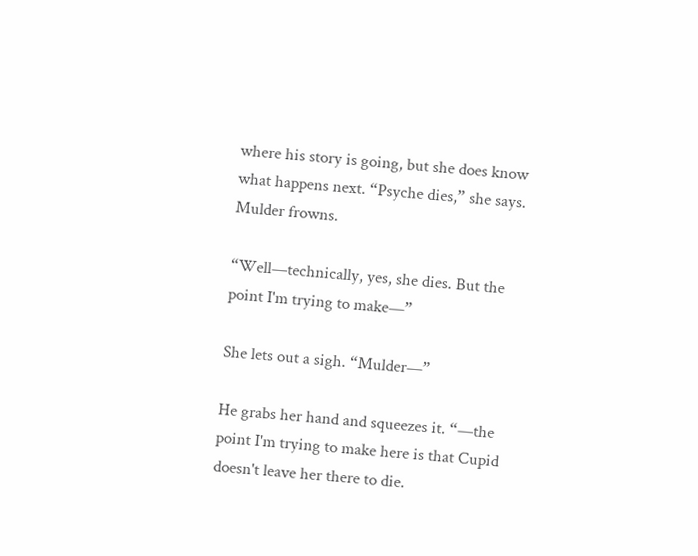where his story is going, but she does know what happens next. “Psyche dies,” she says. Mulder frowns.

“Well—technically, yes, she dies. But the point I'm trying to make—”

She lets out a sigh. “Mulder—”

He grabs her hand and squeezes it. “—the point I'm trying to make here is that Cupid doesn't leave her there to die.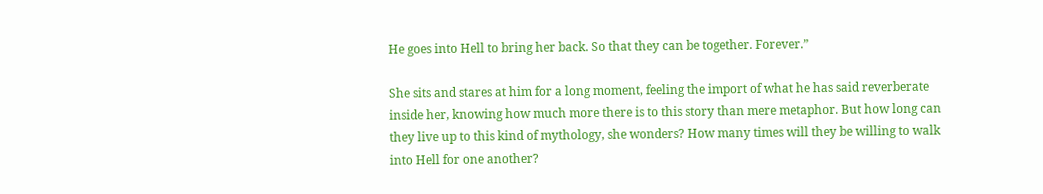He goes into Hell to bring her back. So that they can be together. Forever.”

She sits and stares at him for a long moment, feeling the import of what he has said reverberate inside her, knowing how much more there is to this story than mere metaphor. But how long can they live up to this kind of mythology, she wonders? How many times will they be willing to walk into Hell for one another?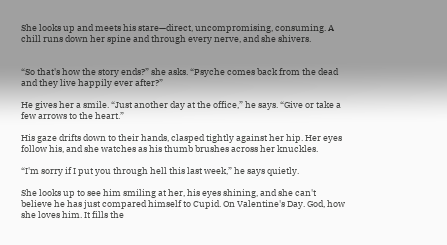She looks up and meets his stare—direct, uncompromising, consuming. A chill runs down her spine and through every nerve, and she shivers.


“So that's how the story ends?” she asks. “Psyche comes back from the dead and they live happily ever after?”

He gives her a smile. “Just another day at the office,” he says. “Give or take a few arrows to the heart.”

His gaze drifts down to their hands, clasped tightly against her hip. Her eyes follow his, and she watches as his thumb brushes across her knuckles.

“I'm sorry if I put you through hell this last week,” he says quietly.

She looks up to see him smiling at her, his eyes shining, and she can't believe he has just compared himself to Cupid. On Valentine's Day. God, how she loves him. It fills the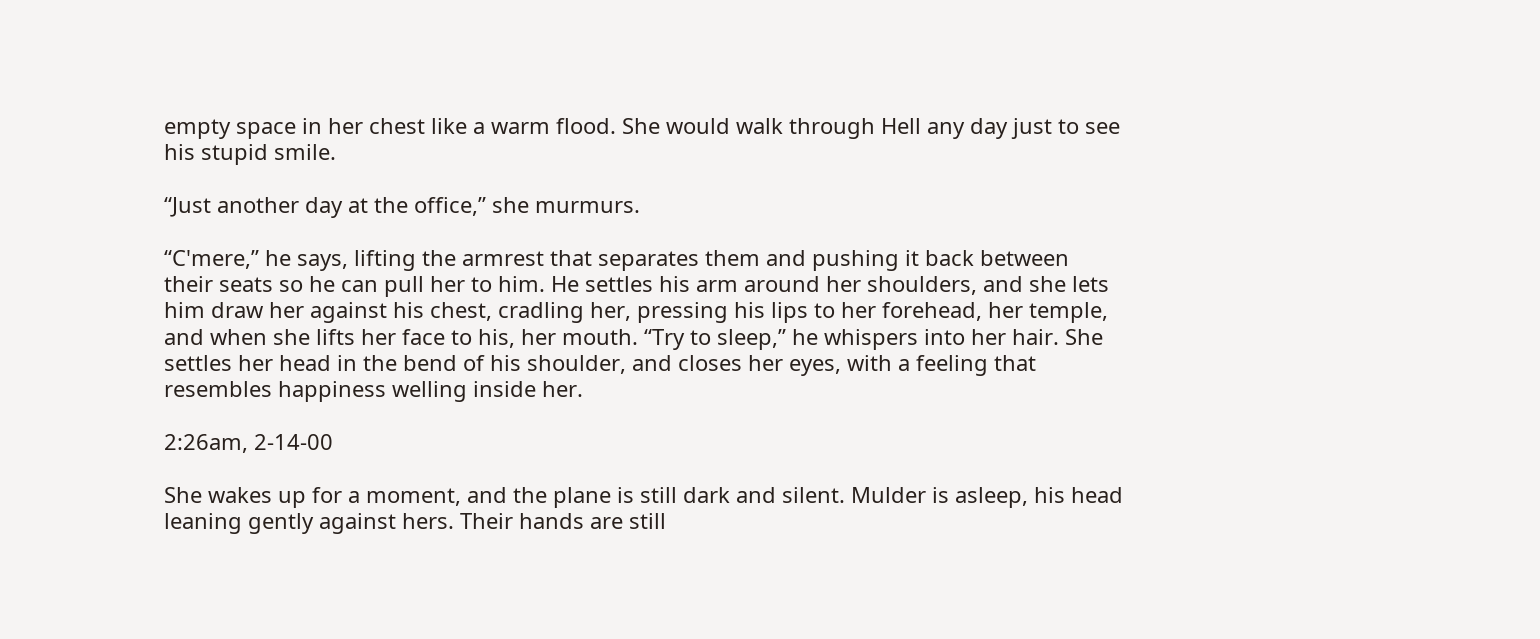empty space in her chest like a warm flood. She would walk through Hell any day just to see his stupid smile.

“Just another day at the office,” she murmurs.

“C'mere,” he says, lifting the armrest that separates them and pushing it back between their seats so he can pull her to him. He settles his arm around her shoulders, and she lets him draw her against his chest, cradling her, pressing his lips to her forehead, her temple, and when she lifts her face to his, her mouth. “Try to sleep,” he whispers into her hair. She settles her head in the bend of his shoulder, and closes her eyes, with a feeling that resembles happiness welling inside her.

2:26am, 2-14-00

She wakes up for a moment, and the plane is still dark and silent. Mulder is asleep, his head leaning gently against hers. Their hands are still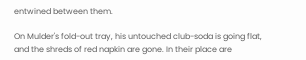entwined between them.

On Mulder's fold-out tray, his untouched club-soda is going flat, and the shreds of red napkin are gone. In their place are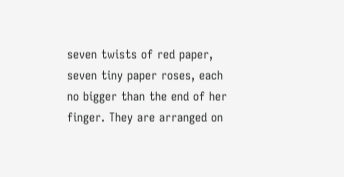seven twists of red paper, seven tiny paper roses, each no bigger than the end of her finger. They are arranged on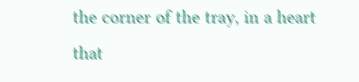the corner of the tray, in a heart that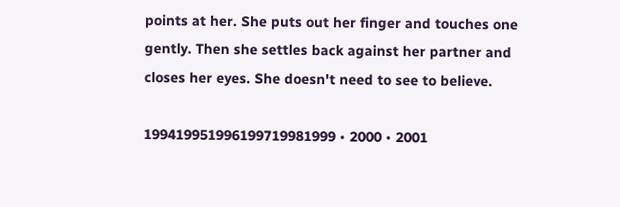points at her. She puts out her finger and touches one gently. Then she settles back against her partner and closes her eyes. She doesn't need to see to believe.

199419951996199719981999 • 2000 • 2001